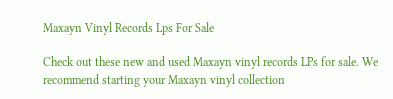Maxayn Vinyl Records Lps For Sale

Check out these new and used Maxayn vinyl records LPs for sale. We recommend starting your Maxayn vinyl collection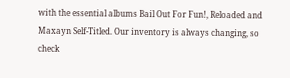with the essential albums Bail Out For Fun!, Reloaded and Maxayn Self-Titled. Our inventory is always changing, so check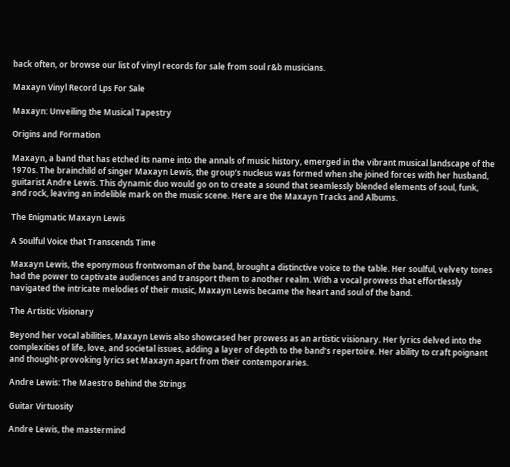back often, or browse our list of vinyl records for sale from soul r&b musicians.

Maxayn Vinyl Record Lps For Sale

Maxayn: Unveiling the Musical Tapestry

Origins and Formation

Maxayn, a band that has etched its name into the annals of music history, emerged in the vibrant musical landscape of the 1970s. The brainchild of singer Maxayn Lewis, the group’s nucleus was formed when she joined forces with her husband, guitarist Andre Lewis. This dynamic duo would go on to create a sound that seamlessly blended elements of soul, funk, and rock, leaving an indelible mark on the music scene. Here are the Maxayn Tracks and Albums.

The Enigmatic Maxayn Lewis

A Soulful Voice that Transcends Time

Maxayn Lewis, the eponymous frontwoman of the band, brought a distinctive voice to the table. Her soulful, velvety tones had the power to captivate audiences and transport them to another realm. With a vocal prowess that effortlessly navigated the intricate melodies of their music, Maxayn Lewis became the heart and soul of the band.

The Artistic Visionary

Beyond her vocal abilities, Maxayn Lewis also showcased her prowess as an artistic visionary. Her lyrics delved into the complexities of life, love, and societal issues, adding a layer of depth to the band’s repertoire. Her ability to craft poignant and thought-provoking lyrics set Maxayn apart from their contemporaries.

Andre Lewis: The Maestro Behind the Strings

Guitar Virtuosity

Andre Lewis, the mastermind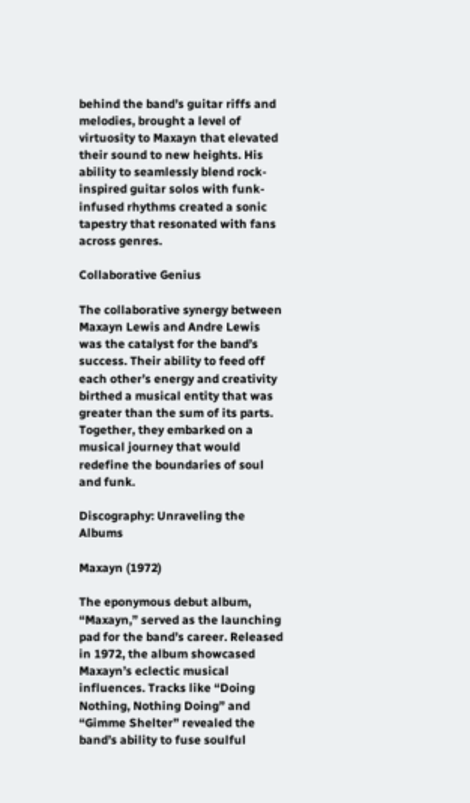behind the band’s guitar riffs and melodies, brought a level of virtuosity to Maxayn that elevated their sound to new heights. His ability to seamlessly blend rock-inspired guitar solos with funk-infused rhythms created a sonic tapestry that resonated with fans across genres.

Collaborative Genius

The collaborative synergy between Maxayn Lewis and Andre Lewis was the catalyst for the band’s success. Their ability to feed off each other’s energy and creativity birthed a musical entity that was greater than the sum of its parts. Together, they embarked on a musical journey that would redefine the boundaries of soul and funk.

Discography: Unraveling the Albums

Maxayn (1972)

The eponymous debut album, “Maxayn,” served as the launching pad for the band’s career. Released in 1972, the album showcased Maxayn’s eclectic musical influences. Tracks like “Doing Nothing, Nothing Doing” and “Gimme Shelter” revealed the band’s ability to fuse soulful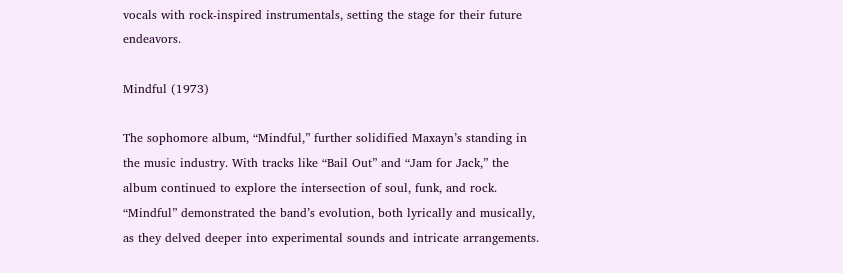vocals with rock-inspired instrumentals, setting the stage for their future endeavors.

Mindful (1973)

The sophomore album, “Mindful,” further solidified Maxayn’s standing in the music industry. With tracks like “Bail Out” and “Jam for Jack,” the album continued to explore the intersection of soul, funk, and rock. “Mindful” demonstrated the band’s evolution, both lyrically and musically, as they delved deeper into experimental sounds and intricate arrangements.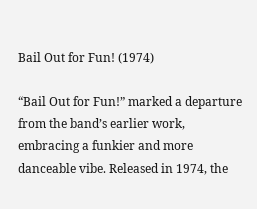Bail Out for Fun! (1974)

“Bail Out for Fun!” marked a departure from the band’s earlier work, embracing a funkier and more danceable vibe. Released in 1974, the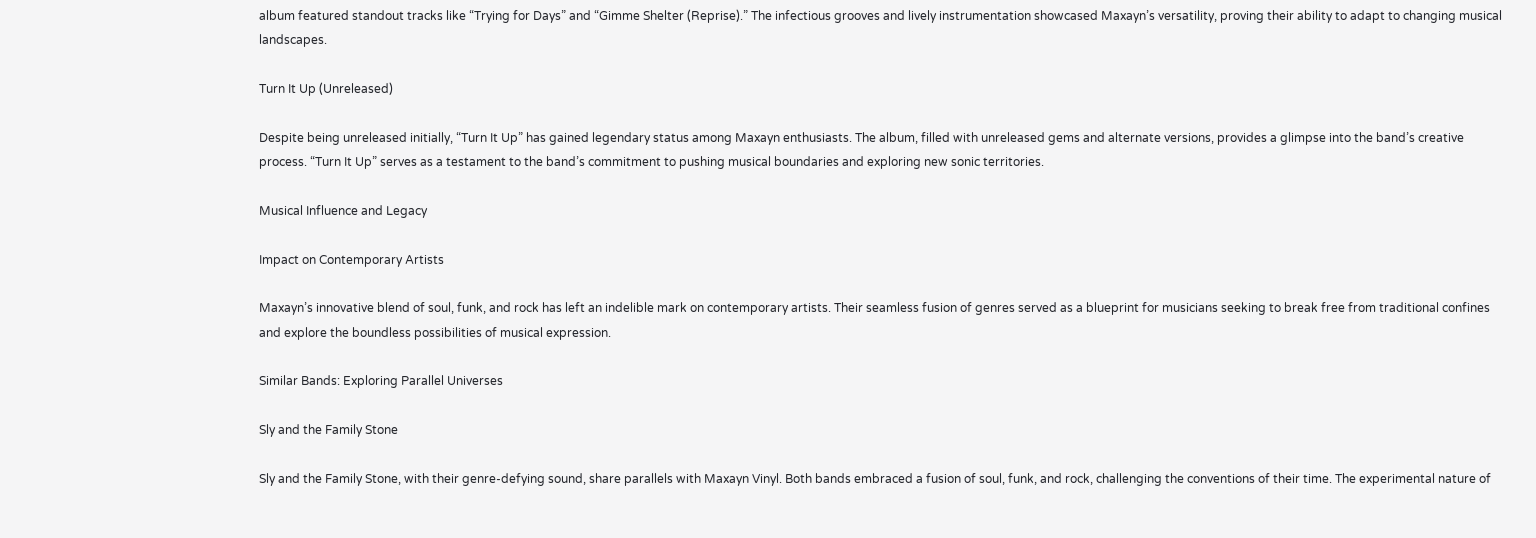album featured standout tracks like “Trying for Days” and “Gimme Shelter (Reprise).” The infectious grooves and lively instrumentation showcased Maxayn’s versatility, proving their ability to adapt to changing musical landscapes.

Turn It Up (Unreleased)

Despite being unreleased initially, “Turn It Up” has gained legendary status among Maxayn enthusiasts. The album, filled with unreleased gems and alternate versions, provides a glimpse into the band’s creative process. “Turn It Up” serves as a testament to the band’s commitment to pushing musical boundaries and exploring new sonic territories.

Musical Influence and Legacy

Impact on Contemporary Artists

Maxayn’s innovative blend of soul, funk, and rock has left an indelible mark on contemporary artists. Their seamless fusion of genres served as a blueprint for musicians seeking to break free from traditional confines and explore the boundless possibilities of musical expression.

Similar Bands: Exploring Parallel Universes

Sly and the Family Stone

Sly and the Family Stone, with their genre-defying sound, share parallels with Maxayn Vinyl. Both bands embraced a fusion of soul, funk, and rock, challenging the conventions of their time. The experimental nature of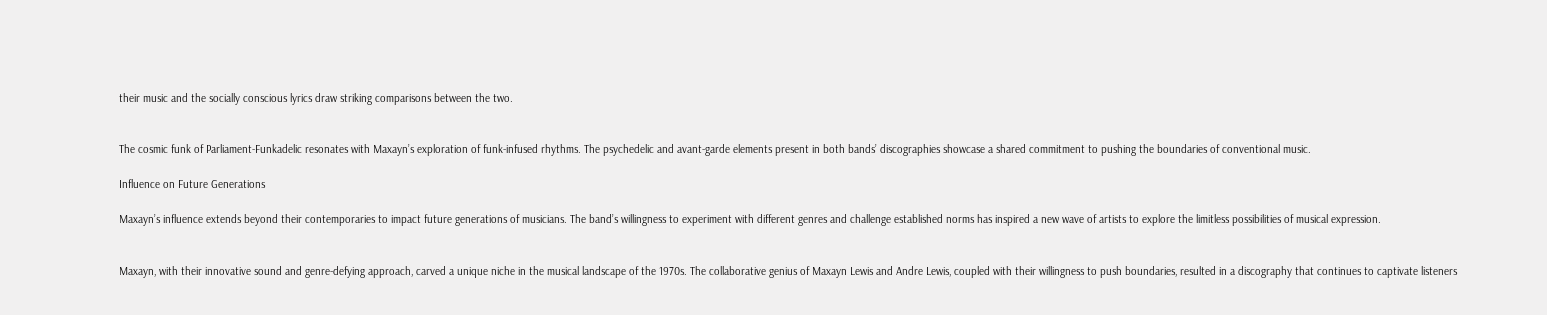their music and the socially conscious lyrics draw striking comparisons between the two.


The cosmic funk of Parliament-Funkadelic resonates with Maxayn’s exploration of funk-infused rhythms. The psychedelic and avant-garde elements present in both bands’ discographies showcase a shared commitment to pushing the boundaries of conventional music.

Influence on Future Generations

Maxayn’s influence extends beyond their contemporaries to impact future generations of musicians. The band’s willingness to experiment with different genres and challenge established norms has inspired a new wave of artists to explore the limitless possibilities of musical expression.


Maxayn, with their innovative sound and genre-defying approach, carved a unique niche in the musical landscape of the 1970s. The collaborative genius of Maxayn Lewis and Andre Lewis, coupled with their willingness to push boundaries, resulted in a discography that continues to captivate listeners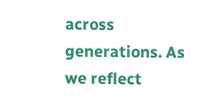across generations. As we reflect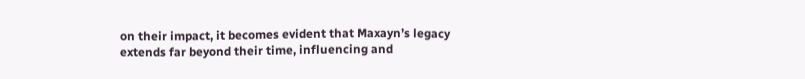on their impact, it becomes evident that Maxayn’s legacy extends far beyond their time, influencing and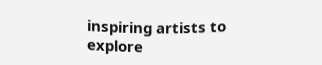inspiring artists to explore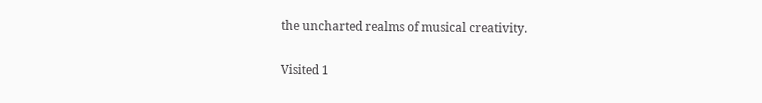the uncharted realms of musical creativity.

Visited 1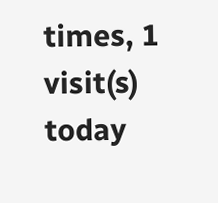times, 1 visit(s) today